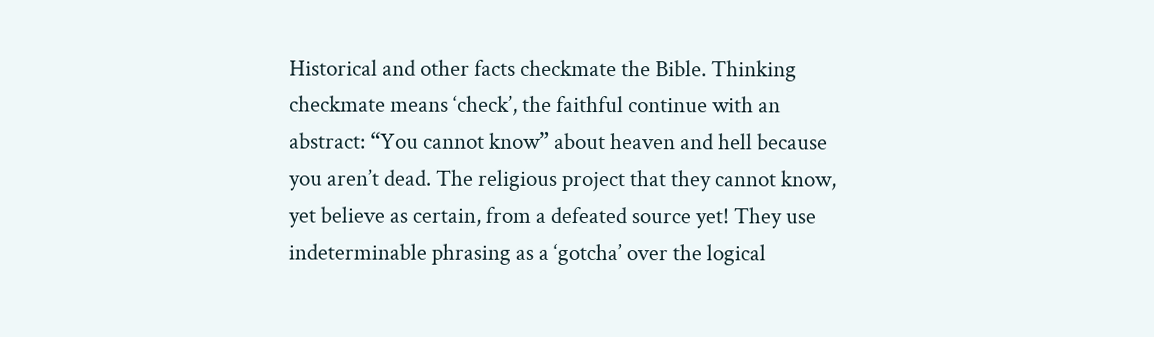Historical and other facts checkmate the Bible. Thinking checkmate means ‘check’, the faithful continue with an abstract: “You cannot know” about heaven and hell because you aren’t dead. The religious project that they cannot know, yet believe as certain, from a defeated source yet! They use indeterminable phrasing as a ‘gotcha’ over the logical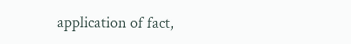application of fact,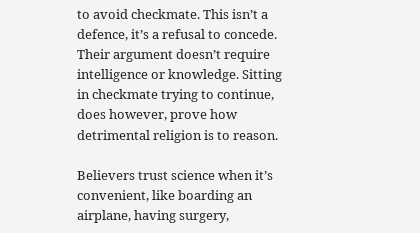to avoid checkmate. This isn’t a defence, it’s a refusal to concede. Their argument doesn’t require intelligence or knowledge. Sitting in checkmate trying to continue, does however, prove how detrimental religion is to reason.

Believers trust science when it’s convenient, like boarding an airplane, having surgery,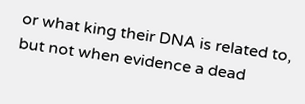or what king their DNA is related to, but not when evidence a dead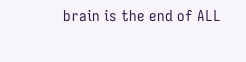brain is the end of ALL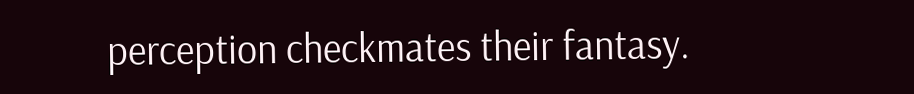perception checkmates their fantasy.